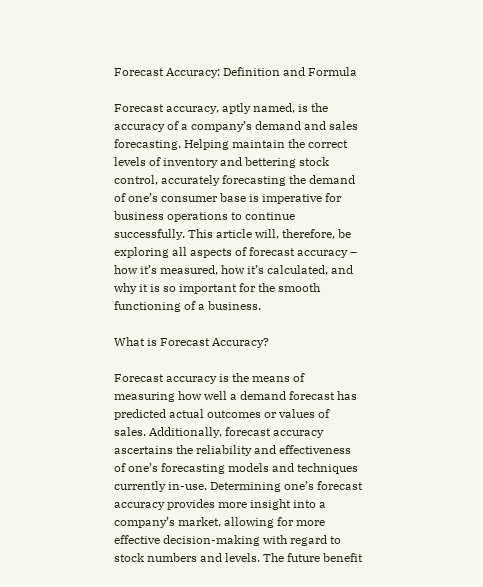Forecast Accuracy: Definition and Formula

Forecast accuracy, aptly named, is the accuracy of a company’s demand and sales forecasting. Helping maintain the correct levels of inventory and bettering stock control, accurately forecasting the demand of one’s consumer base is imperative for business operations to continue successfully. This article will, therefore, be exploring all aspects of forecast accuracy – how it’s measured, how it’s calculated, and why it is so important for the smooth functioning of a business.

What is Forecast Accuracy?

Forecast accuracy is the means of measuring how well a demand forecast has predicted actual outcomes or values of sales. Additionally, forecast accuracy ascertains the reliability and effectiveness of one’s forecasting models and techniques currently in-use. Determining one’s forecast accuracy provides more insight into a company’s market, allowing for more effective decision-making with regard to stock numbers and levels. The future benefit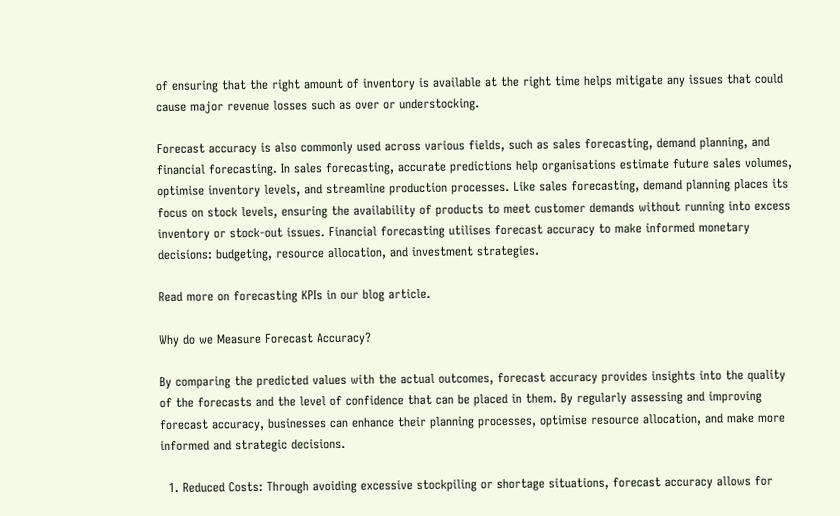of ensuring that the right amount of inventory is available at the right time helps mitigate any issues that could cause major revenue losses such as over or understocking.

Forecast accuracy is also commonly used across various fields, such as sales forecasting, demand planning, and financial forecasting. In sales forecasting, accurate predictions help organisations estimate future sales volumes, optimise inventory levels, and streamline production processes. Like sales forecasting, demand planning places its focus on stock levels, ensuring the availability of products to meet customer demands without running into excess inventory or stock-out issues. Financial forecasting utilises forecast accuracy to make informed monetary decisions: budgeting, resource allocation, and investment strategies.

Read more on forecasting KPIs in our blog article.

Why do we Measure Forecast Accuracy?

By comparing the predicted values with the actual outcomes, forecast accuracy provides insights into the quality of the forecasts and the level of confidence that can be placed in them. By regularly assessing and improving forecast accuracy, businesses can enhance their planning processes, optimise resource allocation, and make more informed and strategic decisions.

  1. Reduced Costs: Through avoiding excessive stockpiling or shortage situations, forecast accuracy allows for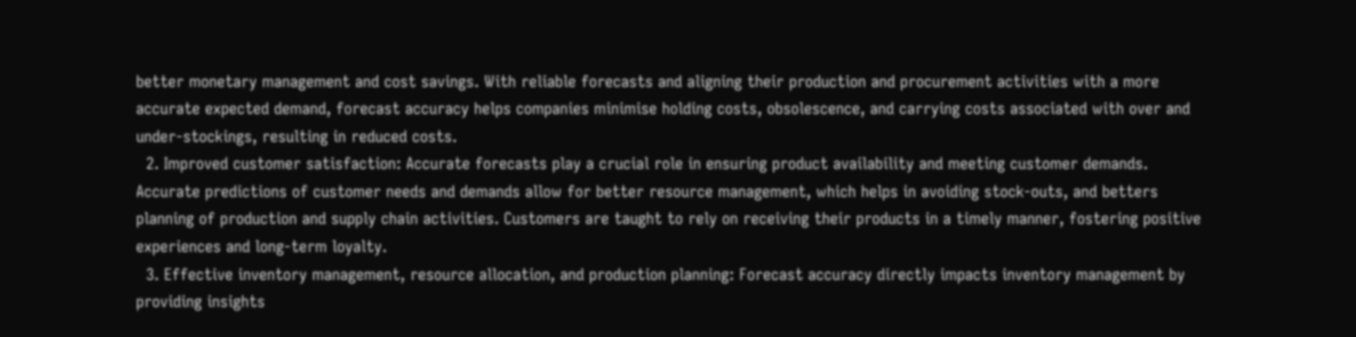better monetary management and cost savings. With reliable forecasts and aligning their production and procurement activities with a more accurate expected demand, forecast accuracy helps companies minimise holding costs, obsolescence, and carrying costs associated with over and under-stockings, resulting in reduced costs.
  2. Improved customer satisfaction: Accurate forecasts play a crucial role in ensuring product availability and meeting customer demands. Accurate predictions of customer needs and demands allow for better resource management, which helps in avoiding stock-outs, and betters planning of production and supply chain activities. Customers are taught to rely on receiving their products in a timely manner, fostering positive experiences and long-term loyalty.
  3. Effective inventory management, resource allocation, and production planning: Forecast accuracy directly impacts inventory management by providing insights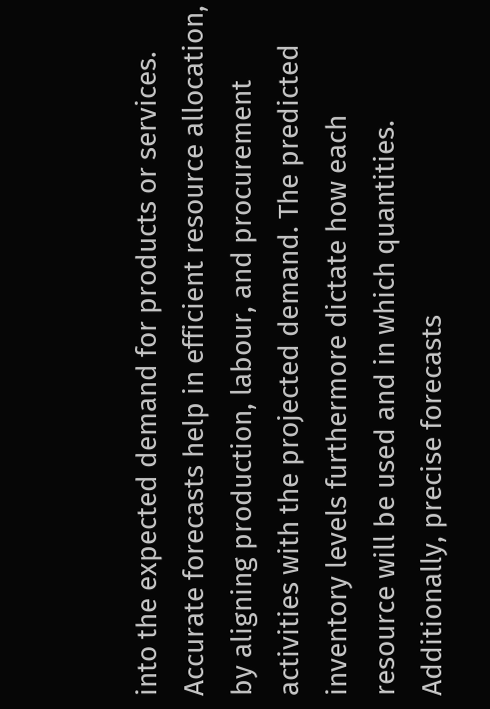into the expected demand for products or services. Accurate forecasts help in efficient resource allocation, by aligning production, labour, and procurement activities with the projected demand. The predicted inventory levels furthermore dictate how each resource will be used and in which quantities. Additionally, precise forecasts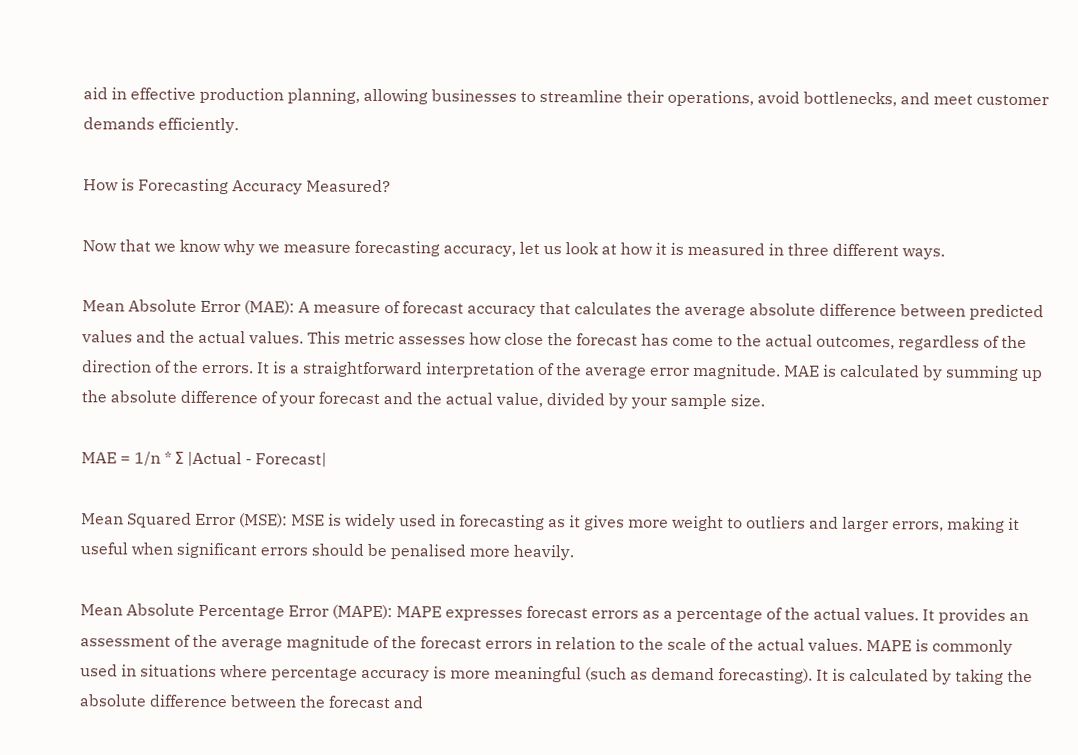aid in effective production planning, allowing businesses to streamline their operations, avoid bottlenecks, and meet customer demands efficiently.

How is Forecasting Accuracy Measured?

Now that we know why we measure forecasting accuracy, let us look at how it is measured in three different ways.

Mean Absolute Error (MAE): A measure of forecast accuracy that calculates the average absolute difference between predicted values and the actual values. This metric assesses how close the forecast has come to the actual outcomes, regardless of the direction of the errors. It is a straightforward interpretation of the average error magnitude. MAE is calculated by summing up the absolute difference of your forecast and the actual value, divided by your sample size.

MAE = 1/n * Σ |Actual - Forecast|

Mean Squared Error (MSE): MSE is widely used in forecasting as it gives more weight to outliers and larger errors, making it useful when significant errors should be penalised more heavily.

Mean Absolute Percentage Error (MAPE): MAPE expresses forecast errors as a percentage of the actual values. It provides an assessment of the average magnitude of the forecast errors in relation to the scale of the actual values. MAPE is commonly used in situations where percentage accuracy is more meaningful (such as demand forecasting). It is calculated by taking the absolute difference between the forecast and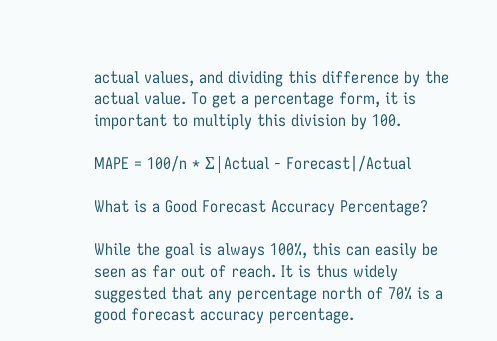actual values, and dividing this difference by the actual value. To get a percentage form, it is important to multiply this division by 100.

MAPE = 100/n * Σ|Actual - Forecast|/Actual

What is a Good Forecast Accuracy Percentage?

While the goal is always 100%, this can easily be seen as far out of reach. It is thus widely suggested that any percentage north of 70% is a good forecast accuracy percentage.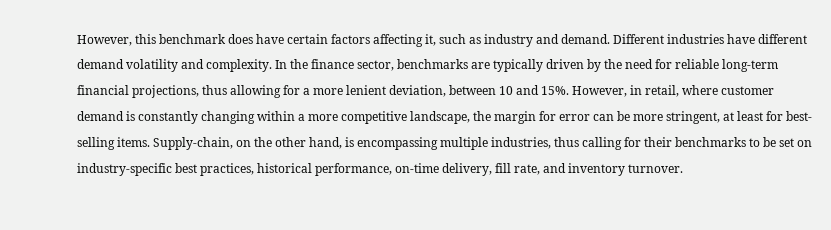However, this benchmark does have certain factors affecting it, such as industry and demand. Different industries have different demand volatility and complexity. In the finance sector, benchmarks are typically driven by the need for reliable long-term financial projections, thus allowing for a more lenient deviation, between 10 and 15%. However, in retail, where customer demand is constantly changing within a more competitive landscape, the margin for error can be more stringent, at least for best-selling items. Supply-chain, on the other hand, is encompassing multiple industries, thus calling for their benchmarks to be set on industry-specific best practices, historical performance, on-time delivery, fill rate, and inventory turnover.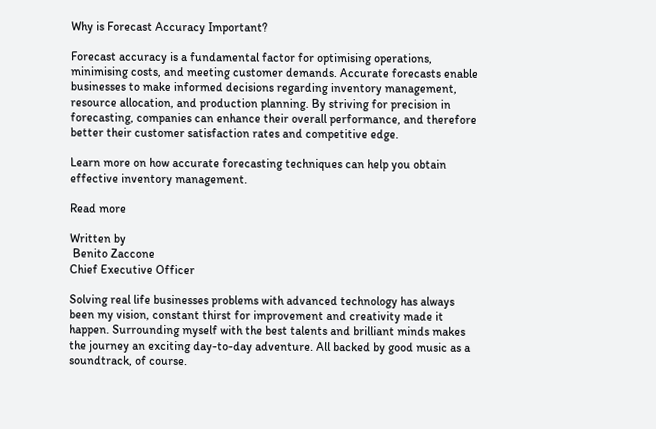Why is Forecast Accuracy Important?

Forecast accuracy is a fundamental factor for optimising operations, minimising costs, and meeting customer demands. Accurate forecasts enable businesses to make informed decisions regarding inventory management, resource allocation, and production planning. By striving for precision in forecasting, companies can enhance their overall performance, and therefore better their customer satisfaction rates and competitive edge.

Learn more on how accurate forecasting techniques can help you obtain effective inventory management.

Read more

Written by
 Benito Zaccone
Chief Executive Officer

Solving real life businesses problems with advanced technology has always been my vision, constant thirst for improvement and creativity made it happen. Surrounding myself with the best talents and brilliant minds makes the journey an exciting day-to-day adventure. All backed by good music as a soundtrack, of course.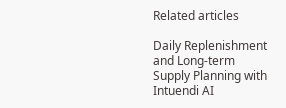Related articles

Daily Replenishment and Long-term Supply Planning with Intuendi AI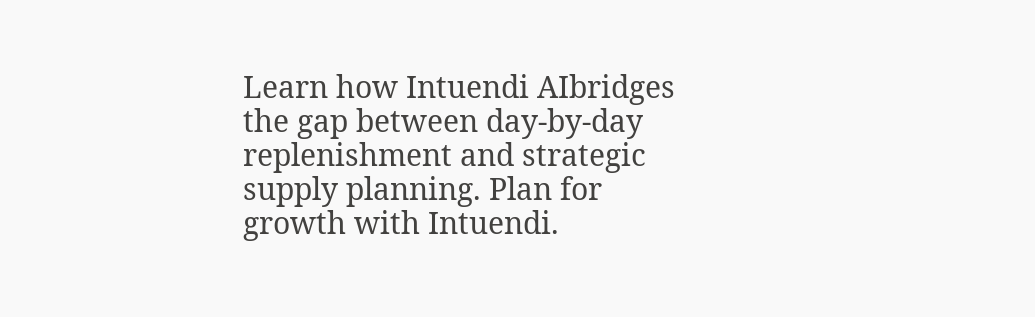Learn how Intuendi AIbridges the gap between day-by-day replenishment and strategic supply planning. Plan for growth with Intuendi.